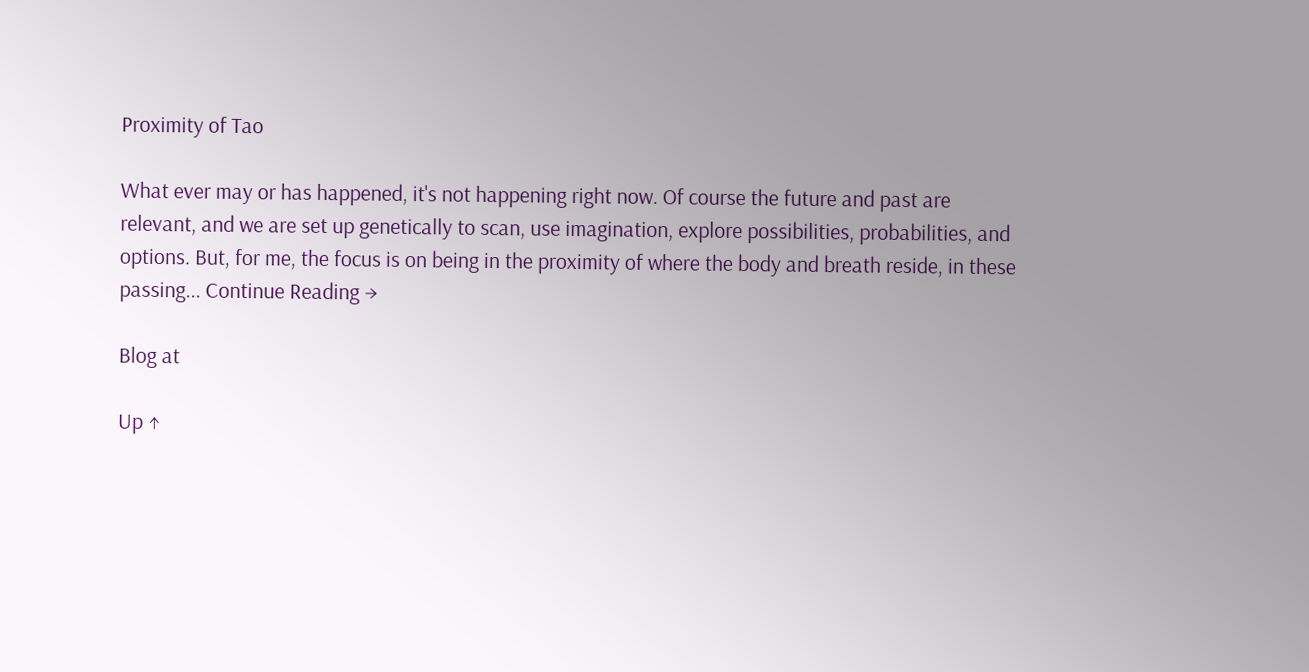Proximity of Tao

What ever may or has happened, it's not happening right now. Of course the future and past are relevant, and we are set up genetically to scan, use imagination, explore possibilities, probabilities, and options. But, for me, the focus is on being in the proximity of where the body and breath reside, in these passing... Continue Reading →

Blog at

Up ↑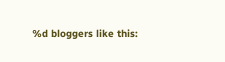%d bloggers like this: